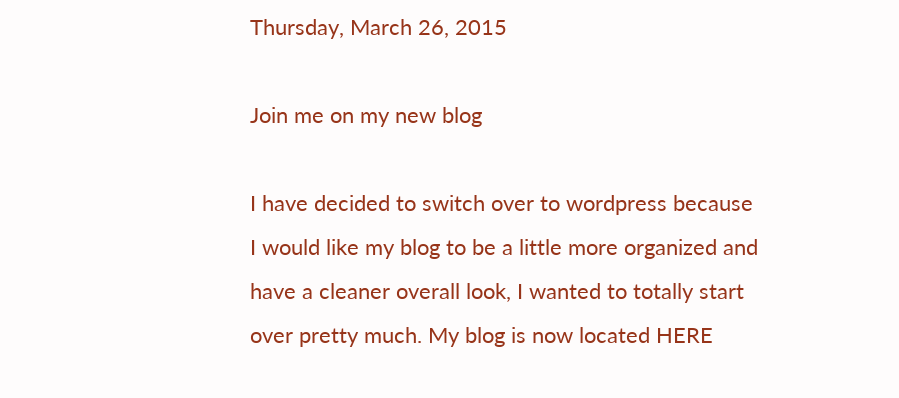Thursday, March 26, 2015

Join me on my new blog

I have decided to switch over to wordpress because I would like my blog to be a little more organized and have a cleaner overall look, I wanted to totally start over pretty much. My blog is now located HERE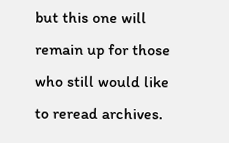but this one will remain up for those who still would like to reread archives.